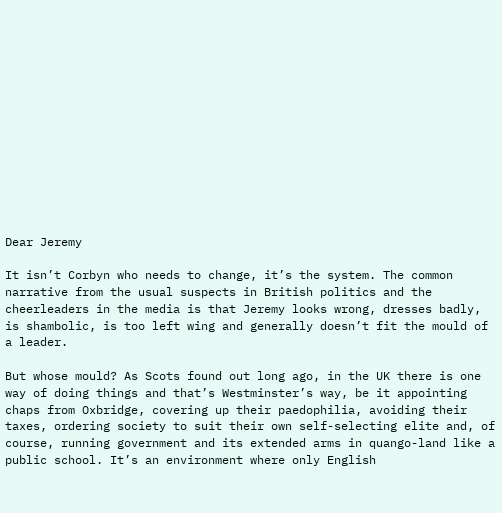Dear Jeremy

It isn’t Corbyn who needs to change, it’s the system. The common narrative from the usual suspects in British politics and the cheerleaders in the media is that Jeremy looks wrong, dresses badly, is shambolic, is too left wing and generally doesn’t fit the mould of a leader.

But whose mould? As Scots found out long ago, in the UK there is one way of doing things and that’s Westminster’s way, be it appointing chaps from Oxbridge, covering up their paedophilia, avoiding their taxes, ordering society to suit their own self-selecting elite and, of course, running government and its extended arms in quango-land like a public school. It’s an environment where only English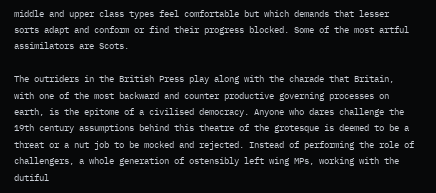middle and upper class types feel comfortable but which demands that lesser sorts adapt and conform or find their progress blocked. Some of the most artful assimilators are Scots.

The outriders in the British Press play along with the charade that Britain, with one of the most backward and counter productive governing processes on earth, is the epitome of a civilised democracy. Anyone who dares challenge the 19th century assumptions behind this theatre of the grotesque is deemed to be a threat or a nut job to be mocked and rejected. Instead of performing the role of challengers, a whole generation of ostensibly left wing MPs, working with the dutiful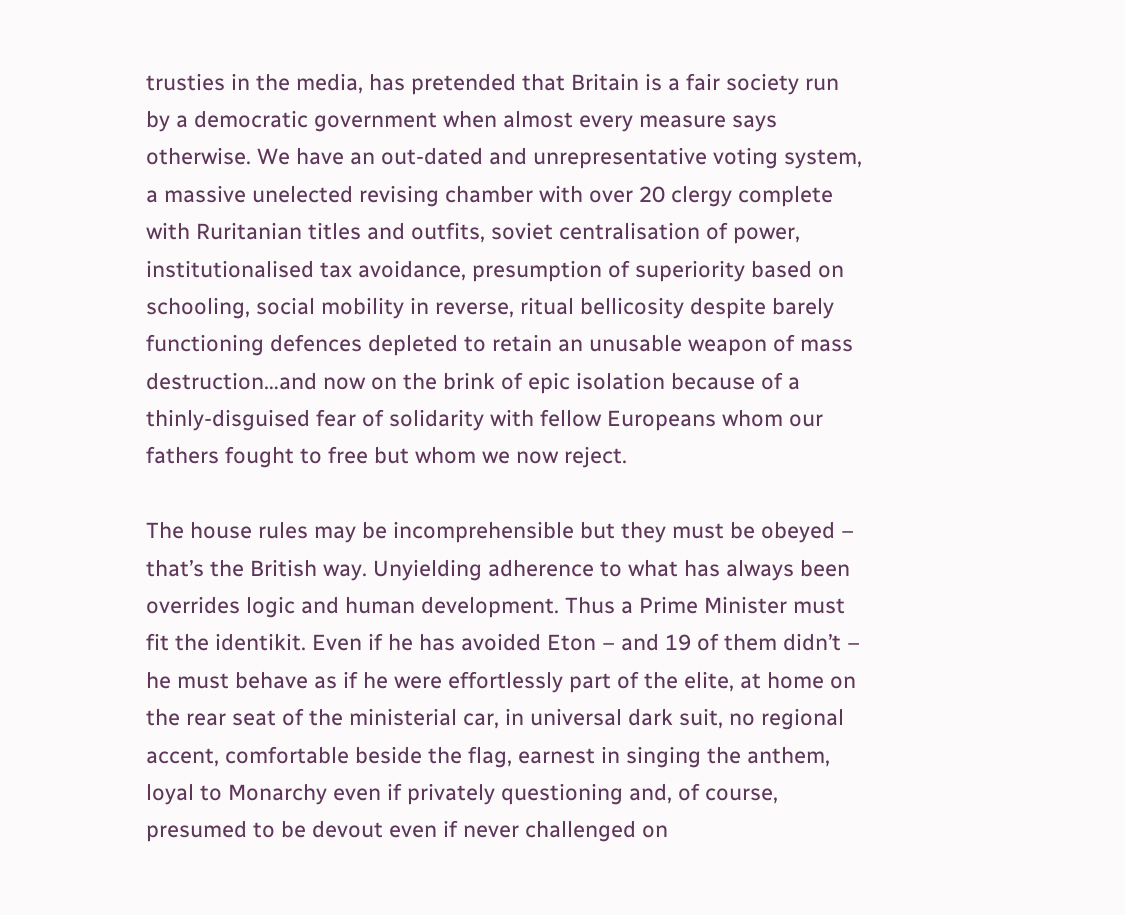trusties in the media, has pretended that Britain is a fair society run by a democratic government when almost every measure says otherwise. We have an out-dated and unrepresentative voting system, a massive unelected revising chamber with over 20 clergy complete with Ruritanian titles and outfits, soviet centralisation of power, institutionalised tax avoidance, presumption of superiority based on schooling, social mobility in reverse, ritual bellicosity despite barely functioning defences depleted to retain an unusable weapon of mass destruction…and now on the brink of epic isolation because of a thinly-disguised fear of solidarity with fellow Europeans whom our fathers fought to free but whom we now reject.

The house rules may be incomprehensible but they must be obeyed – that’s the British way. Unyielding adherence to what has always been overrides logic and human development. Thus a Prime Minister must fit the identikit. Even if he has avoided Eton – and 19 of them didn’t – he must behave as if he were effortlessly part of the elite, at home on the rear seat of the ministerial car, in universal dark suit, no regional accent, comfortable beside the flag, earnest in singing the anthem, loyal to Monarchy even if privately questioning and, of course, presumed to be devout even if never challenged on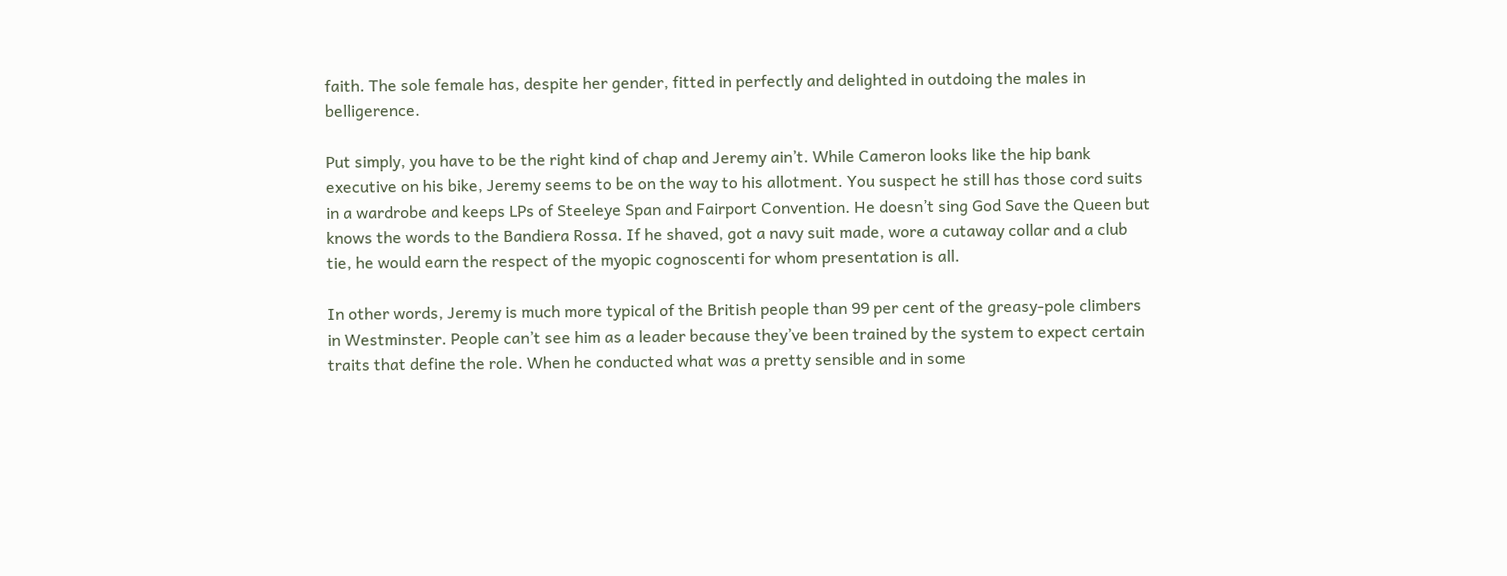faith. The sole female has, despite her gender, fitted in perfectly and delighted in outdoing the males in belligerence.

Put simply, you have to be the right kind of chap and Jeremy ain’t. While Cameron looks like the hip bank executive on his bike, Jeremy seems to be on the way to his allotment. You suspect he still has those cord suits in a wardrobe and keeps LPs of Steeleye Span and Fairport Convention. He doesn’t sing God Save the Queen but knows the words to the Bandiera Rossa. If he shaved, got a navy suit made, wore a cutaway collar and a club tie, he would earn the respect of the myopic cognoscenti for whom presentation is all.

In other words, Jeremy is much more typical of the British people than 99 per cent of the greasy-pole climbers in Westminster. People can’t see him as a leader because they’ve been trained by the system to expect certain traits that define the role. When he conducted what was a pretty sensible and in some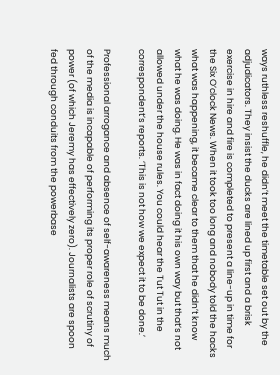ways ruthless reshuffle, he didn’t meet the timetable set out by the adjudicators. They insist the ducks are lined up first and a brisk exercise in hire and fire is completed to present a line-up in time for the Six O’clock News. When it took too long and nobody told the hacks what was happening, it became clear to them that he didn’t know what he was doing. He was in fact doing it his own way but that’s not allowed under the house rules. You could hear the Tut Tut in the correspondent’s reports. ‘This is not how we expect it to be done.’

Professional arrogance and absence of self-awareness means much of the media is incapable of performing its proper role of scrutiny of power (of which Jeremy has effectively zero). Journalists are spoon fed through conduits from the powerbase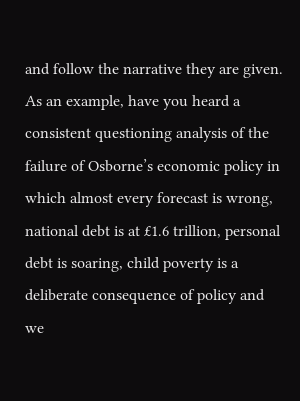and follow the narrative they are given. As an example, have you heard a consistent questioning analysis of the failure of Osborne’s economic policy in which almost every forecast is wrong, national debt is at £1.6 trillion, personal debt is soaring, child poverty is a deliberate consequence of policy and we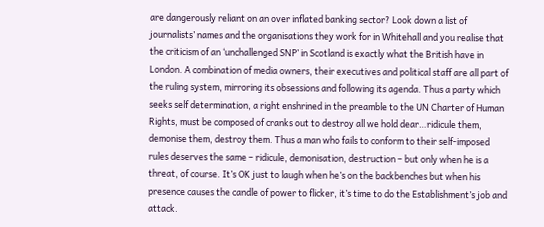are dangerously reliant on an over inflated banking sector? Look down a list of journalists’ names and the organisations they work for in Whitehall and you realise that the criticism of an ‘unchallenged SNP’ in Scotland is exactly what the British have in London. A combination of media owners, their executives and political staff are all part of the ruling system, mirroring its obsessions and following its agenda. Thus a party which seeks self determination, a right enshrined in the preamble to the UN Charter of Human Rights, must be composed of cranks out to destroy all we hold dear…ridicule them, demonise them, destroy them. Thus a man who fails to conform to their self-imposed rules deserves the same – ridicule, demonisation, destruction – but only when he is a threat, of course. It’s OK just to laugh when he’s on the backbenches but when his presence causes the candle of power to flicker, it’s time to do the Establishment’s job and attack.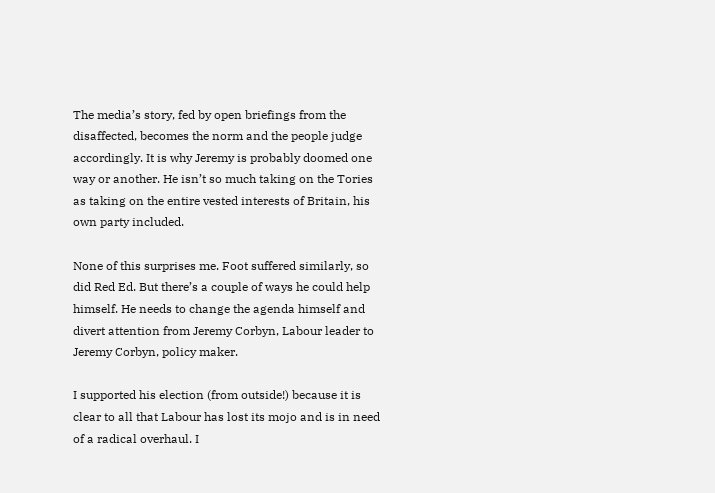The media’s story, fed by open briefings from the disaffected, becomes the norm and the people judge accordingly. It is why Jeremy is probably doomed one way or another. He isn’t so much taking on the Tories as taking on the entire vested interests of Britain, his own party included.

None of this surprises me. Foot suffered similarly, so did Red Ed. But there’s a couple of ways he could help himself. He needs to change the agenda himself and divert attention from Jeremy Corbyn, Labour leader to Jeremy Corbyn, policy maker.

I supported his election (from outside!) because it is clear to all that Labour has lost its mojo and is in need of a radical overhaul. I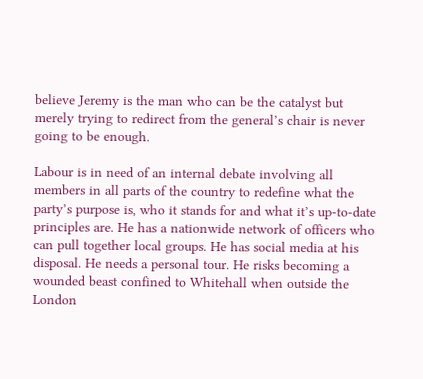believe Jeremy is the man who can be the catalyst but merely trying to redirect from the general’s chair is never going to be enough.

Labour is in need of an internal debate involving all members in all parts of the country to redefine what the party’s purpose is, who it stands for and what it’s up-to-date principles are. He has a nationwide network of officers who can pull together local groups. He has social media at his disposal. He needs a personal tour. He risks becoming a wounded beast confined to Whitehall when outside the London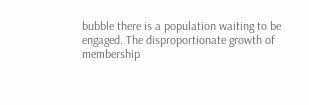bubble there is a population waiting to be engaged. The disproportionate growth of membership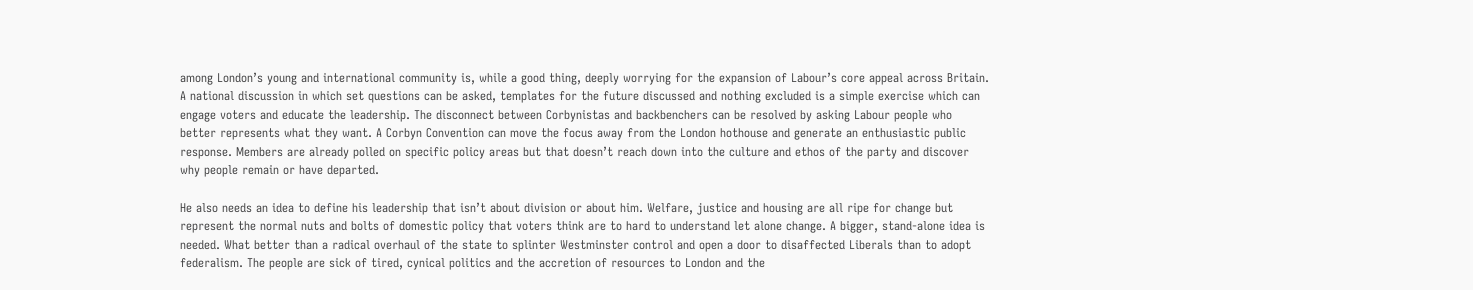among London’s young and international community is, while a good thing, deeply worrying for the expansion of Labour’s core appeal across Britain. A national discussion in which set questions can be asked, templates for the future discussed and nothing excluded is a simple exercise which can engage voters and educate the leadership. The disconnect between Corbynistas and backbenchers can be resolved by asking Labour people who better represents what they want. A Corbyn Convention can move the focus away from the London hothouse and generate an enthusiastic public response. Members are already polled on specific policy areas but that doesn’t reach down into the culture and ethos of the party and discover why people remain or have departed.

He also needs an idea to define his leadership that isn’t about division or about him. Welfare, justice and housing are all ripe for change but represent the normal nuts and bolts of domestic policy that voters think are to hard to understand let alone change. A bigger, stand-alone idea is needed. What better than a radical overhaul of the state to splinter Westminster control and open a door to disaffected Liberals than to adopt federalism. The people are sick of tired, cynical politics and the accretion of resources to London and the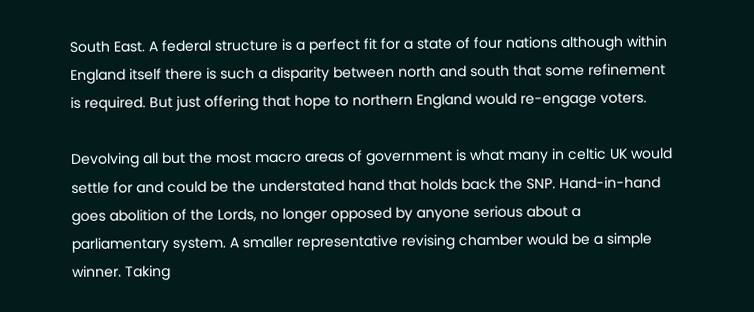South East. A federal structure is a perfect fit for a state of four nations although within England itself there is such a disparity between north and south that some refinement is required. But just offering that hope to northern England would re-engage voters.

Devolving all but the most macro areas of government is what many in celtic UK would settle for and could be the understated hand that holds back the SNP. Hand-in-hand goes abolition of the Lords, no longer opposed by anyone serious about a parliamentary system. A smaller representative revising chamber would be a simple winner. Taking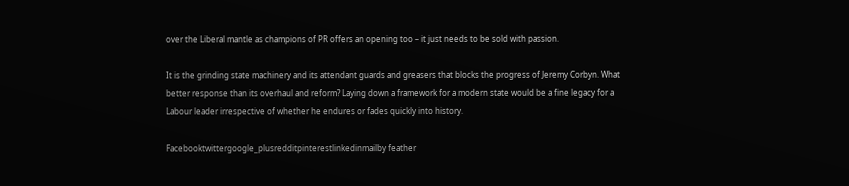over the Liberal mantle as champions of PR offers an opening too – it just needs to be sold with passion.

It is the grinding state machinery and its attendant guards and greasers that blocks the progress of Jeremy Corbyn. What better response than its overhaul and reform? Laying down a framework for a modern state would be a fine legacy for a Labour leader irrespective of whether he endures or fades quickly into history.

Facebooktwittergoogle_plusredditpinterestlinkedinmailby feather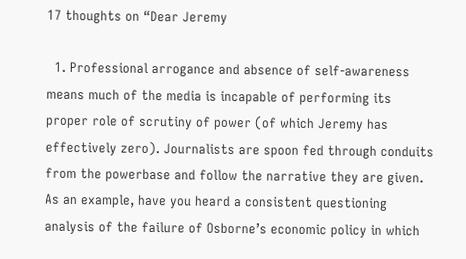17 thoughts on “Dear Jeremy

  1. Professional arrogance and absence of self-awareness means much of the media is incapable of performing its proper role of scrutiny of power (of which Jeremy has effectively zero). Journalists are spoon fed through conduits from the powerbase and follow the narrative they are given. As an example, have you heard a consistent questioning analysis of the failure of Osborne’s economic policy in which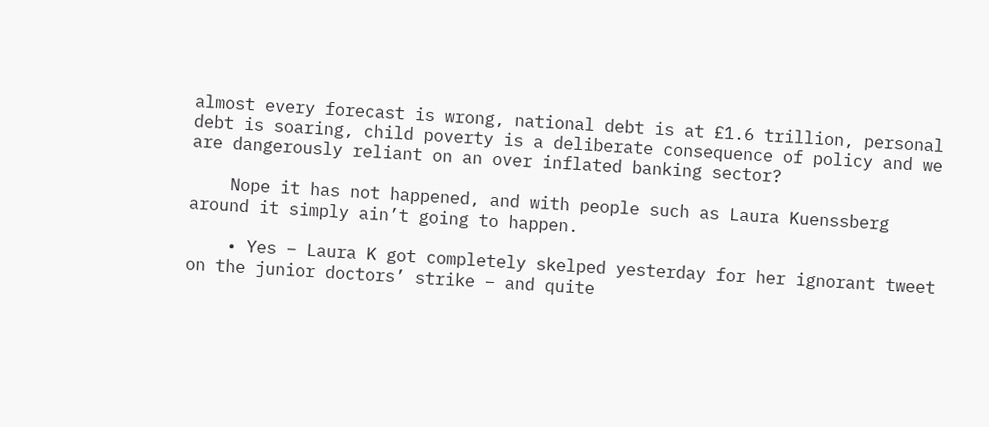almost every forecast is wrong, national debt is at £1.6 trillion, personal debt is soaring, child poverty is a deliberate consequence of policy and we are dangerously reliant on an over inflated banking sector?

    Nope it has not happened, and with people such as Laura Kuenssberg around it simply ain’t going to happen.

    • Yes – Laura K got completely skelped yesterday for her ignorant tweet on the junior doctors’ strike – and quite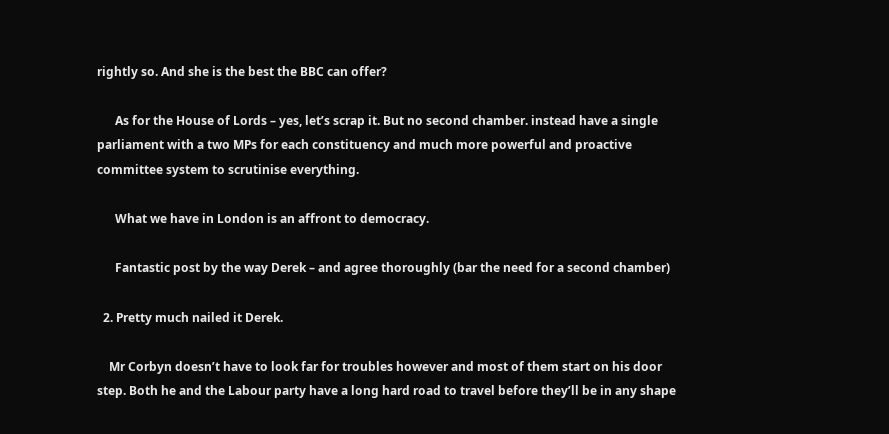rightly so. And she is the best the BBC can offer?

      As for the House of Lords – yes, let’s scrap it. But no second chamber. instead have a single parliament with a two MPs for each constituency and much more powerful and proactive committee system to scrutinise everything.

      What we have in London is an affront to democracy.

      Fantastic post by the way Derek – and agree thoroughly (bar the need for a second chamber)

  2. Pretty much nailed it Derek.

    Mr Corbyn doesn’t have to look far for troubles however and most of them start on his door step. Both he and the Labour party have a long hard road to travel before they’ll be in any shape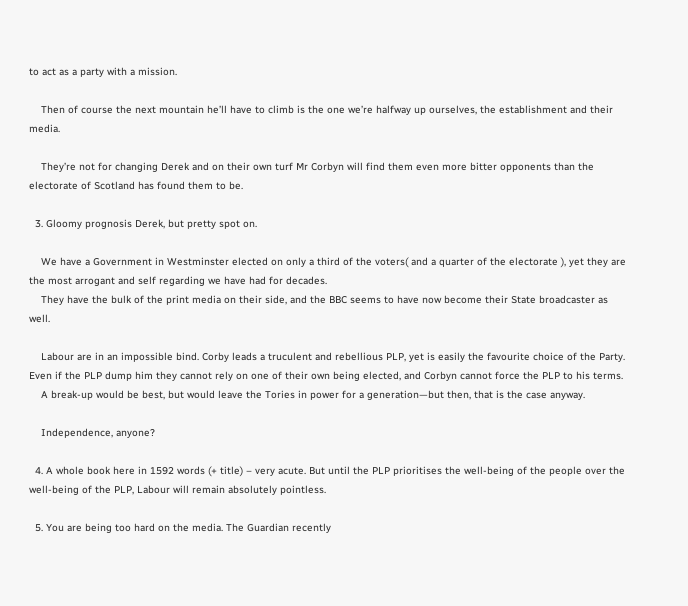to act as a party with a mission.

    Then of course the next mountain he’ll have to climb is the one we’re halfway up ourselves, the establishment and their media.

    They’re not for changing Derek and on their own turf Mr Corbyn will find them even more bitter opponents than the electorate of Scotland has found them to be.

  3. Gloomy prognosis Derek, but pretty spot on.

    We have a Government in Westminster elected on only a third of the voters( and a quarter of the electorate ), yet they are the most arrogant and self regarding we have had for decades.
    They have the bulk of the print media on their side, and the BBC seems to have now become their State broadcaster as well.

    Labour are in an impossible bind. Corby leads a truculent and rebellious PLP, yet is easily the favourite choice of the Party. Even if the PLP dump him they cannot rely on one of their own being elected, and Corbyn cannot force the PLP to his terms.
    A break-up would be best, but would leave the Tories in power for a generation—but then, that is the case anyway.

    Independence, anyone?

  4. A whole book here in 1592 words (+ title) – very acute. But until the PLP prioritises the well-being of the people over the well-being of the PLP, Labour will remain absolutely pointless.

  5. You are being too hard on the media. The Guardian recently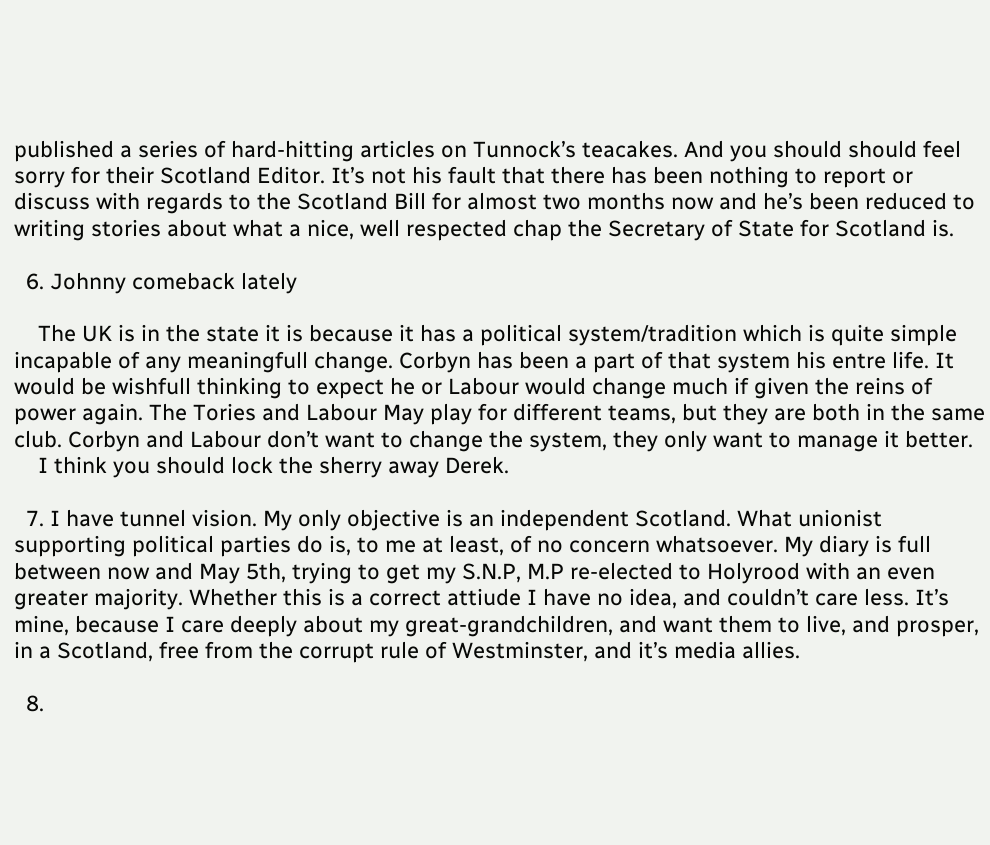published a series of hard-hitting articles on Tunnock’s teacakes. And you should should feel sorry for their Scotland Editor. It’s not his fault that there has been nothing to report or discuss with regards to the Scotland Bill for almost two months now and he’s been reduced to writing stories about what a nice, well respected chap the Secretary of State for Scotland is.

  6. Johnny comeback lately

    The UK is in the state it is because it has a political system/tradition which is quite simple incapable of any meaningfull change. Corbyn has been a part of that system his entre life. It would be wishfull thinking to expect he or Labour would change much if given the reins of power again. The Tories and Labour May play for different teams, but they are both in the same club. Corbyn and Labour don’t want to change the system, they only want to manage it better.
    I think you should lock the sherry away Derek.

  7. I have tunnel vision. My only objective is an independent Scotland. What unionist supporting political parties do is, to me at least, of no concern whatsoever. My diary is full between now and May 5th, trying to get my S.N.P, M.P re-elected to Holyrood with an even greater majority. Whether this is a correct attiude I have no idea, and couldn’t care less. It’s mine, because I care deeply about my great-grandchildren, and want them to live, and prosper, in a Scotland, free from the corrupt rule of Westminster, and it’s media allies.

  8.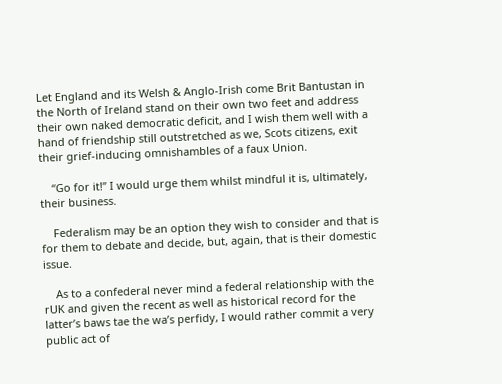Let England and its Welsh & Anglo-Irish come Brit Bantustan in the North of Ireland stand on their own two feet and address their own naked democratic deficit, and I wish them well with a hand of friendship still outstretched as we, Scots citizens, exit their grief-inducing omnishambles of a faux Union.

    “Go for it!” I would urge them whilst mindful it is, ultimately, their business.

    Federalism may be an option they wish to consider and that is for them to debate and decide, but, again, that is their domestic issue.

    As to a confederal never mind a federal relationship with the rUK and given the recent as well as historical record for the latter’s baws tae the wa’s perfidy, I would rather commit a very public act of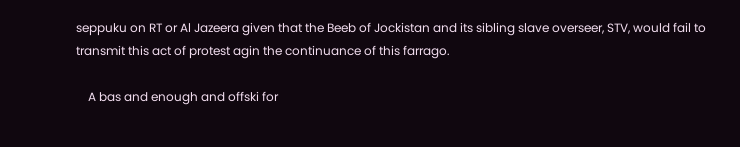seppuku on RT or Al Jazeera given that the Beeb of Jockistan and its sibling slave overseer, STV, would fail to transmit this act of protest agin the continuance of this farrago.

    A bas and enough and offski for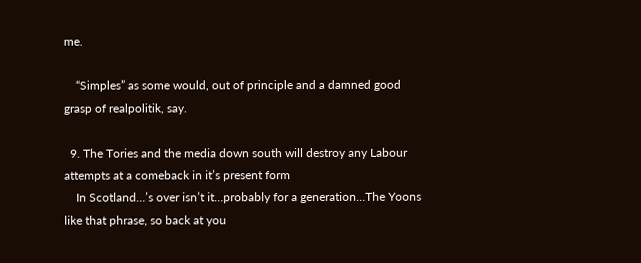me.

    “Simples” as some would, out of principle and a damned good grasp of realpolitik, say.

  9. The Tories and the media down south will destroy any Labour attempts at a comeback in it’s present form
    In Scotland…’s over isn’t it…probably for a generation…The Yoons like that phrase, so back at you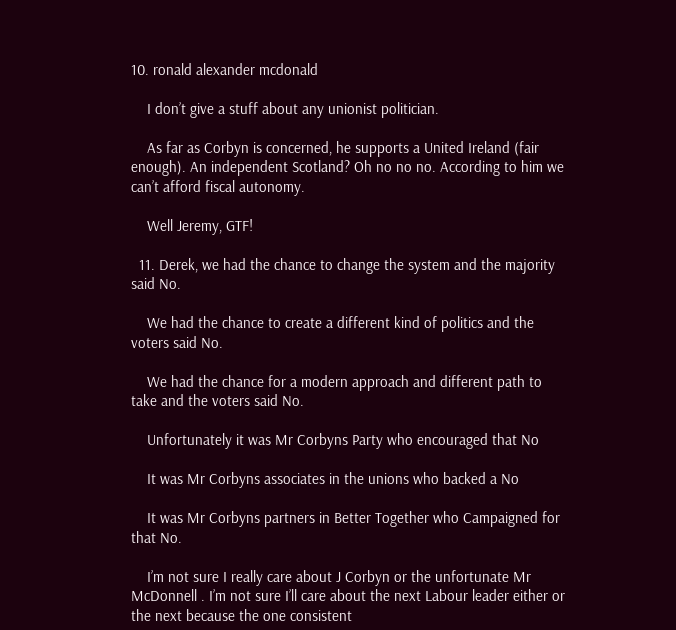10. ronald alexander mcdonald

    I don’t give a stuff about any unionist politician.

    As far as Corbyn is concerned, he supports a United Ireland (fair enough). An independent Scotland? Oh no no no. According to him we can’t afford fiscal autonomy.

    Well Jeremy, GTF!

  11. Derek, we had the chance to change the system and the majority said No.

    We had the chance to create a different kind of politics and the voters said No.

    We had the chance for a modern approach and different path to take and the voters said No.

    Unfortunately it was Mr Corbyns Party who encouraged that No

    It was Mr Corbyns associates in the unions who backed a No

    It was Mr Corbyns partners in Better Together who Campaigned for that No.

    I’m not sure I really care about J Corbyn or the unfortunate Mr McDonnell . I’m not sure I’ll care about the next Labour leader either or the next because the one consistent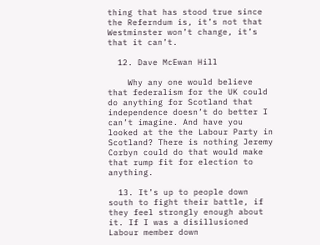thing that has stood true since the Referndum is, it’s not that Westminster won’t change, it’s that it can’t.

  12. Dave McEwan Hill

    Why any one would believe that federalism for the UK could do anything for Scotland that independence doesn’t do better I can’t imagine. And have you looked at the the Labour Party in Scotland? There is nothing Jeremy Corbyn could do that would make that rump fit for election to anything.

  13. It’s up to people down south to fight their battle, if they feel strongly enough about it. If I was a disillusioned Labour member down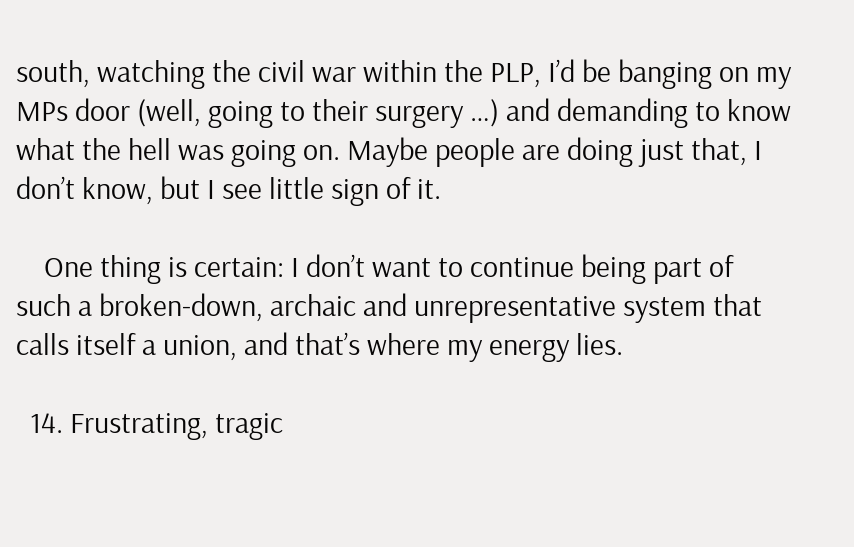south, watching the civil war within the PLP, I’d be banging on my MPs door (well, going to their surgery …) and demanding to know what the hell was going on. Maybe people are doing just that, I don’t know, but I see little sign of it.

    One thing is certain: I don’t want to continue being part of such a broken-down, archaic and unrepresentative system that calls itself a union, and that’s where my energy lies.

  14. Frustrating, tragic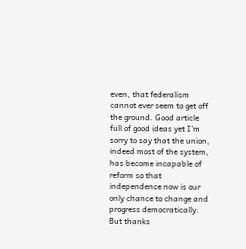even, that federalism cannot ever seem to get off the ground. Good article full of good ideas yet I’m sorry to say that the union, indeed most of the system, has become incapable of reform so that independence now is our only chance to change and progress democratically. But thanks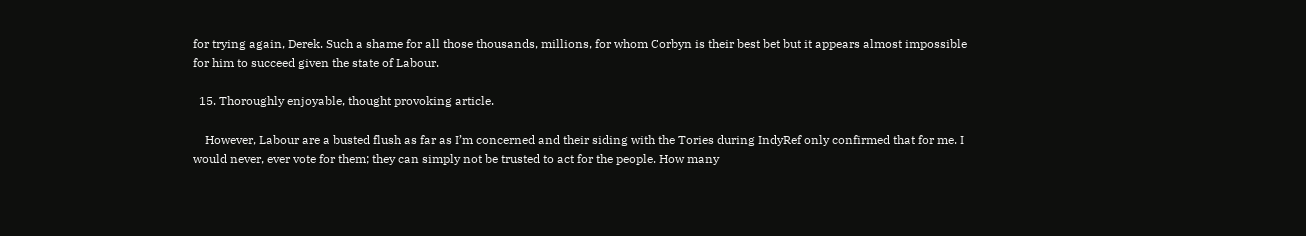for trying again, Derek. Such a shame for all those thousands, millions, for whom Corbyn is their best bet but it appears almost impossible for him to succeed given the state of Labour.

  15. Thoroughly enjoyable, thought provoking article.

    However, Labour are a busted flush as far as I’m concerned and their siding with the Tories during IndyRef only confirmed that for me. I would never, ever vote for them; they can simply not be trusted to act for the people. How many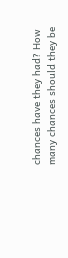chances have they had? How many chances should they be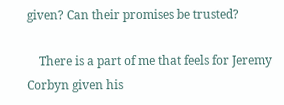given? Can their promises be trusted?

    There is a part of me that feels for Jeremy Corbyn given his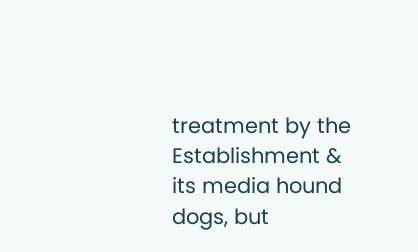treatment by the Establishment & its media hound dogs, but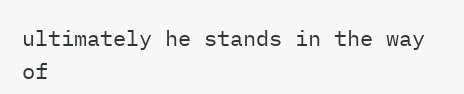ultimately he stands in the way of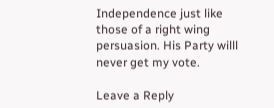Independence just like those of a right wing persuasion. His Party willl never get my vote.

Leave a Reply